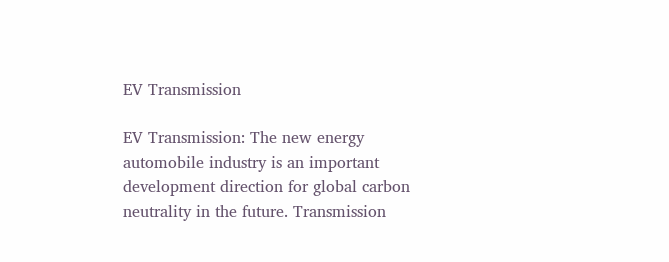EV Transmission

EV Transmission: The new energy automobile industry is an important development direction for global carbon neutrality in the future. Transmission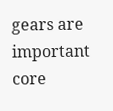gears are important core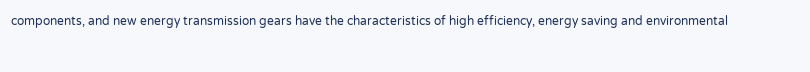components, and new energy transmission gears have the characteristics of high efficiency, energy saving and environmental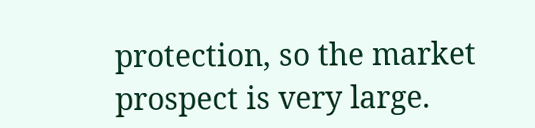protection, so the market prospect is very large.